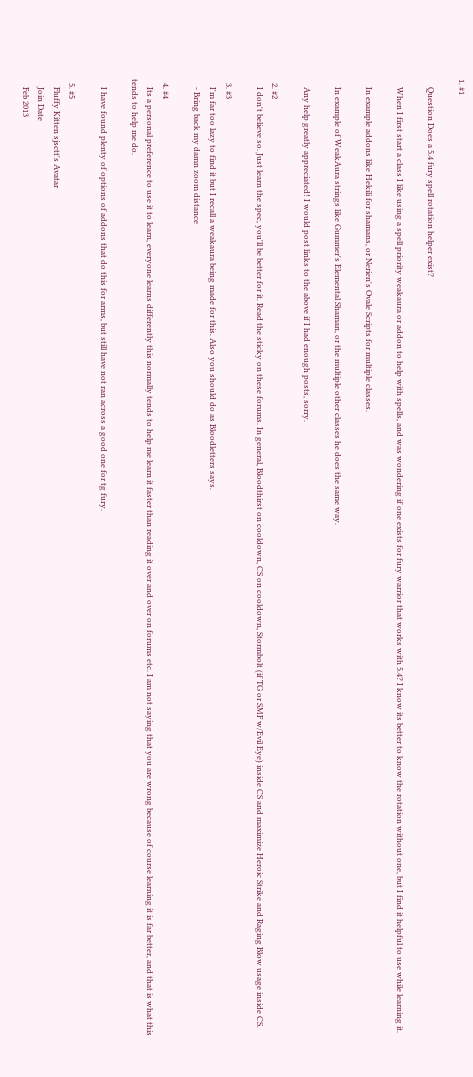1. #1

    Question Does a 5.4 fury spell rotation helper exist?

    When I first start a class I like using a spell priority weakaura or addon to help with spells, and was wondering if one exists for fury warrior that works with 5.4? I know its better to know the rotation without one, but I find it helpful to use while learning it.

    In example addons like Hekili for shamans, or Nerien's Ovale Scripts for multiple classes.

    In example of WeakAura strings like Gummer's Elemental Shaman, or the multiple other classes he does the same way.

    Any help greatly appreciated! I would post links to the above if I had enough posts, sorry.

  2. #2
    I don't believe so. Just learn the spec, you'll be better for it. Read the sticky on these forums. In general, Bloodthirst on cooldown, CS on cooldown, Stormbolt (if TG or SMF w/Evil Eye) inside CS and maximize Heroic Strike and Raging Blow usage inside CS.

  3. #3
    I'm far too lazy to find it but I recall a weakaura being made for this. Also you should do as Bloodletters says.
    - Bring back my damn zoom distance

  4. #4
    Its a personal preference to use it to learn, everyone learns differently this normally tends to help me learn it faster than reading it over and over on forums etc. I am not saying that you are wrong because of course learning it is far better, and that is what this tends to help me do.

    I have found plenty of options of addons that do this for arms, but still have not ran across a good one for tg fury.

  5. #5
    Fluffy Kitten sjsctt's Avatar
    Join Date
    Feb 2013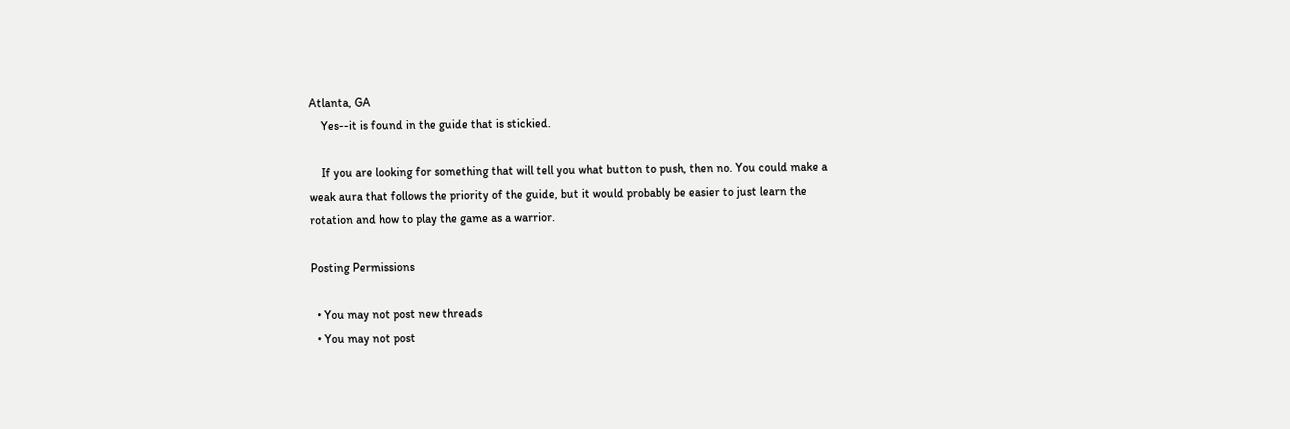Atlanta, GA
    Yes--it is found in the guide that is stickied.

    If you are looking for something that will tell you what button to push, then no. You could make a weak aura that follows the priority of the guide, but it would probably be easier to just learn the rotation and how to play the game as a warrior.

Posting Permissions

  • You may not post new threads
  • You may not post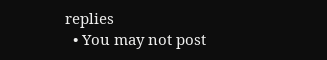replies
  • You may not post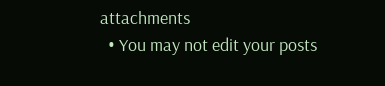attachments
  • You may not edit your posts